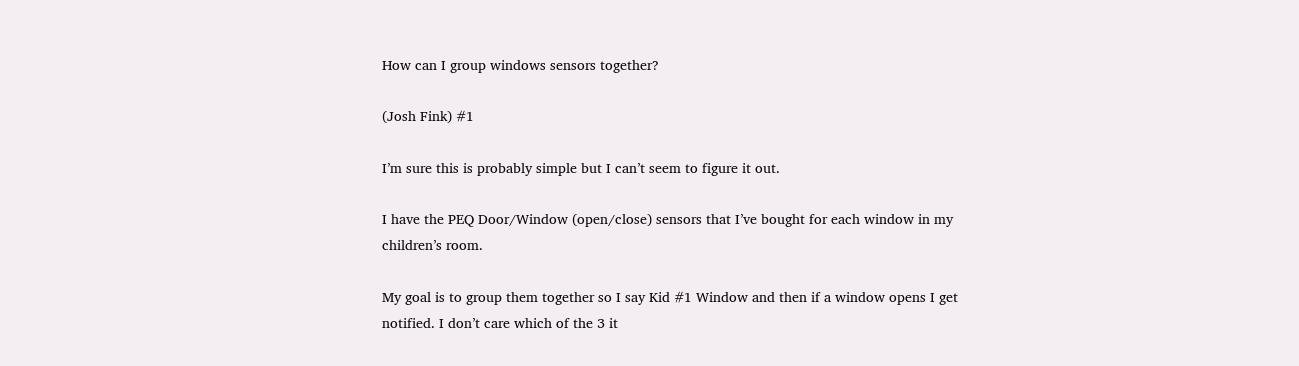How can I group windows sensors together?

(Josh Fink) #1

I’m sure this is probably simple but I can’t seem to figure it out.

I have the PEQ Door/Window (open/close) sensors that I’ve bought for each window in my children’s room.

My goal is to group them together so I say Kid #1 Window and then if a window opens I get notified. I don’t care which of the 3 it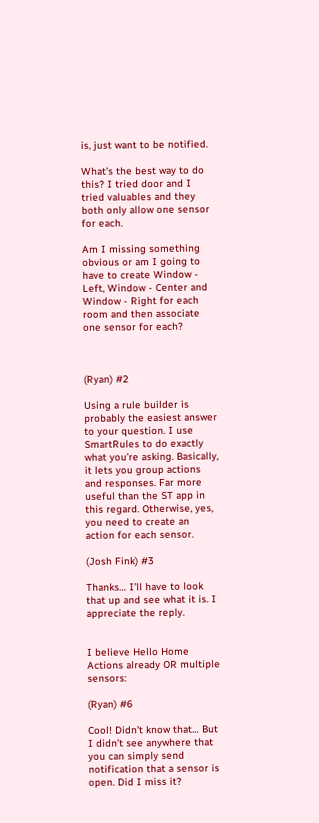is, just want to be notified.

What’s the best way to do this? I tried door and I tried valuables and they both only allow one sensor for each.

Am I missing something obvious or am I going to have to create Window - Left, Window - Center and Window - Right for each room and then associate one sensor for each?



(Ryan) #2

Using a rule builder is probably the easiest answer to your question. I use SmartRules to do exactly what you’re asking. Basically, it lets you group actions and responses. Far more useful than the ST app in this regard. Otherwise, yes, you need to create an action for each sensor.

(Josh Fink) #3

Thanks… I’ll have to look that up and see what it is. I appreciate the reply.


I believe Hello Home Actions already OR multiple sensors:

(Ryan) #6

Cool! Didn’t know that… But I didn’t see anywhere that you can simply send notification that a sensor is open. Did I miss it?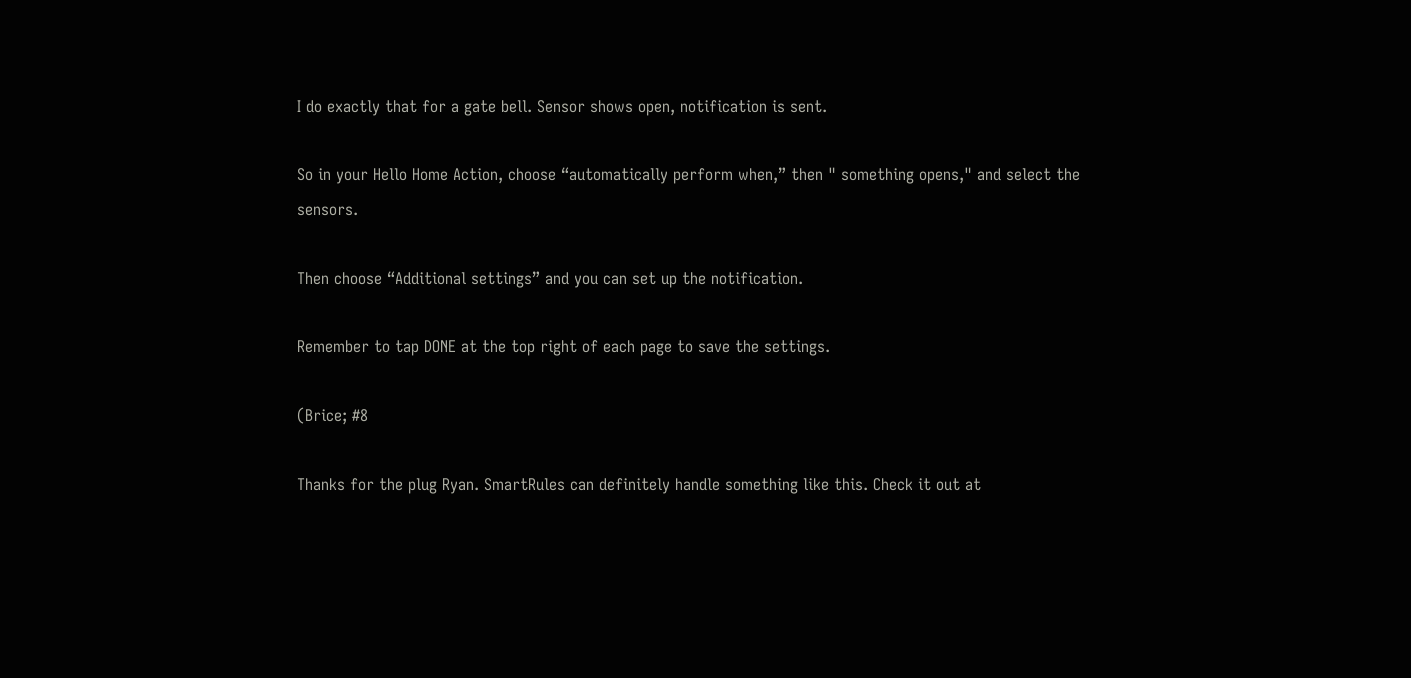I do exactly that for a gate bell. Sensor shows open, notification is sent.

So in your Hello Home Action, choose “automatically perform when,” then " something opens," and select the sensors.

Then choose “Additional settings” and you can set up the notification.

Remember to tap DONE at the top right of each page to save the settings.

(Brice; #8

Thanks for the plug Ryan. SmartRules can definitely handle something like this. Check it out at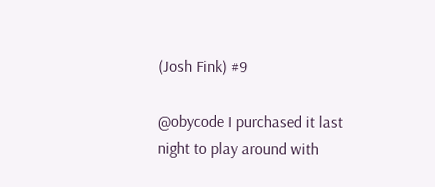(Josh Fink) #9

@obycode I purchased it last night to play around with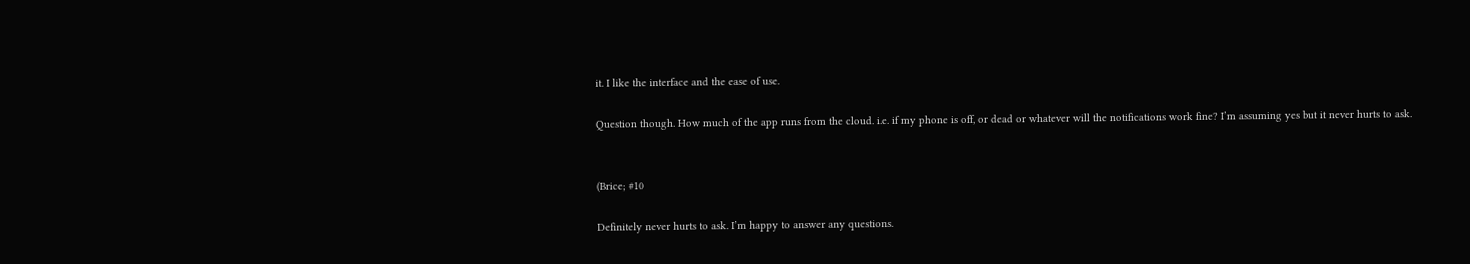it. I like the interface and the ease of use.

Question though. How much of the app runs from the cloud. i.e. if my phone is off, or dead or whatever will the notifications work fine? I’m assuming yes but it never hurts to ask.


(Brice; #10

Definitely never hurts to ask. I’m happy to answer any questions.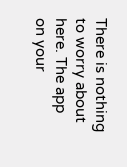There is nothing to worry about here. The app on your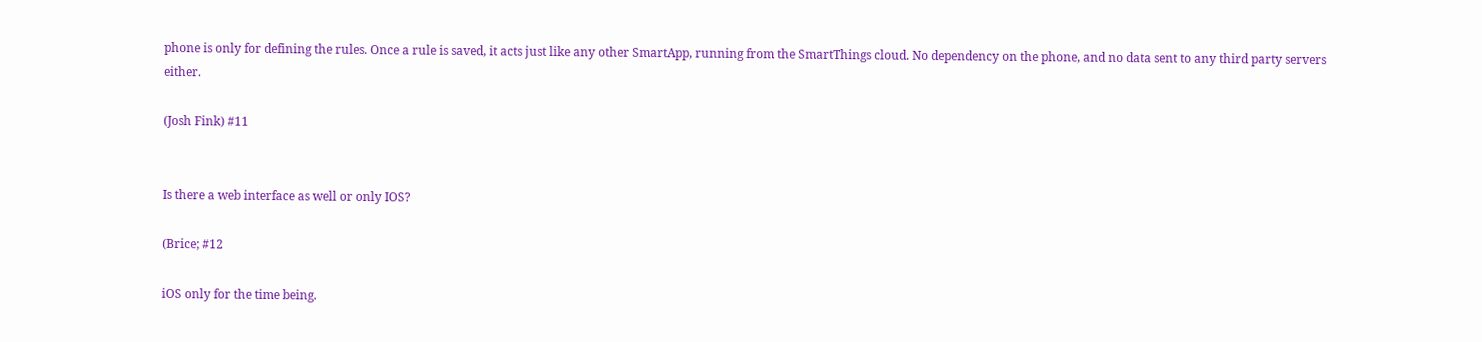phone is only for defining the rules. Once a rule is saved, it acts just like any other SmartApp, running from the SmartThings cloud. No dependency on the phone, and no data sent to any third party servers either.

(Josh Fink) #11


Is there a web interface as well or only IOS?

(Brice; #12

iOS only for the time being.